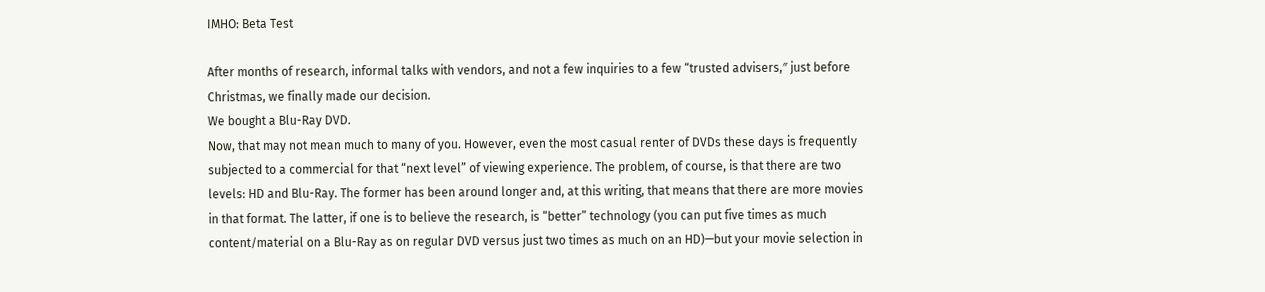IMHO: Beta Test

After months of research, informal talks with vendors, and not a few inquiries to a few “trusted advisers,″ just before Christmas, we finally made our decision.
We bought a Blu-Ray DVD.
Now, that may not mean much to many of you. However, even the most casual renter of DVDs these days is frequently subjected to a commercial for that “next level” of viewing experience. The problem, of course, is that there are two levels: HD and Blu-Ray. The former has been around longer and, at this writing, that means that there are more movies in that format. The latter, if one is to believe the research, is “better” technology (you can put five times as much content/material on a Blu-Ray as on regular DVD versus just two times as much on an HD)—but your movie selection in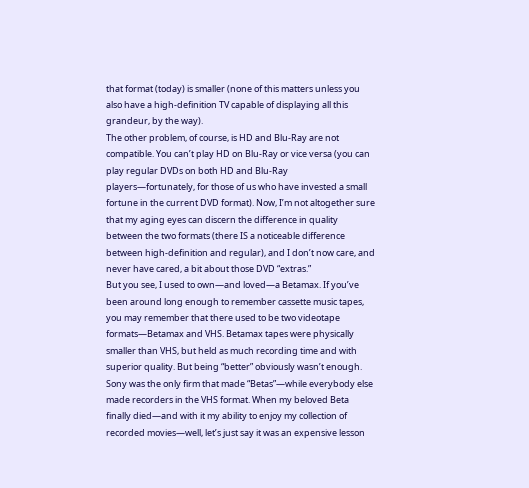that format (today) is smaller (none of this matters unless you also have a high-definition TV capable of displaying all this grandeur, by the way).
The other problem, of course, is HD and Blu-Ray are not compatible. You can’t play HD on Blu-Ray or vice versa (you can play regular DVDs on both HD and Blu-Ray players—fortunately, for those of us who have invested a small fortune in the current DVD format). Now, I’m not altogether sure that my aging eyes can discern the difference in quality between the two formats (there IS a noticeable difference between high-definition and regular), and I don’t now care, and never have cared, a bit about those DVD “extras.”
But you see, I used to own—and loved—a Betamax. If you’ve been around long enough to remember cassette music tapes, you may remember that there used to be two videotape formats—Betamax and VHS. Betamax tapes were physically smaller than VHS, but held as much recording time and with superior quality. But being “better” obviously wasn’t enough. Sony was the only firm that made “Betas”—while everybody else made recorders in the VHS format. When my beloved Beta finally died—and with it my ability to enjoy my collection of recorded movies—well, let’s just say it was an expensive lesson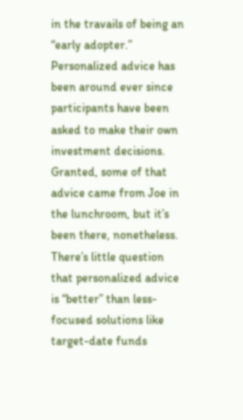in the travails of being an “early adopter.”
Personalized advice has been around ever since participants have been asked to make their own investment decisions. Granted, some of that advice came from Joe in the lunchroom, but it’s been there, nonetheless. There’s little question that personalized advice is “better” than less-focused solutions like target-date funds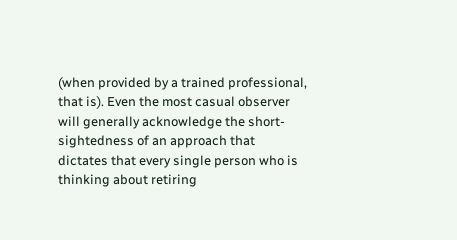(when provided by a trained professional, that is). Even the most casual observer will generally acknowledge the short-sightedness of an approach that dictates that every single person who is thinking about retiring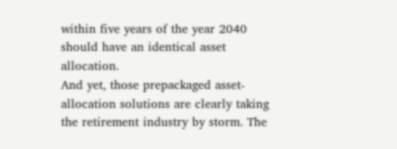within five years of the year 2040 should have an identical asset allocation.
And yet, those prepackaged asset-allocation solutions are clearly taking the retirement industry by storm. The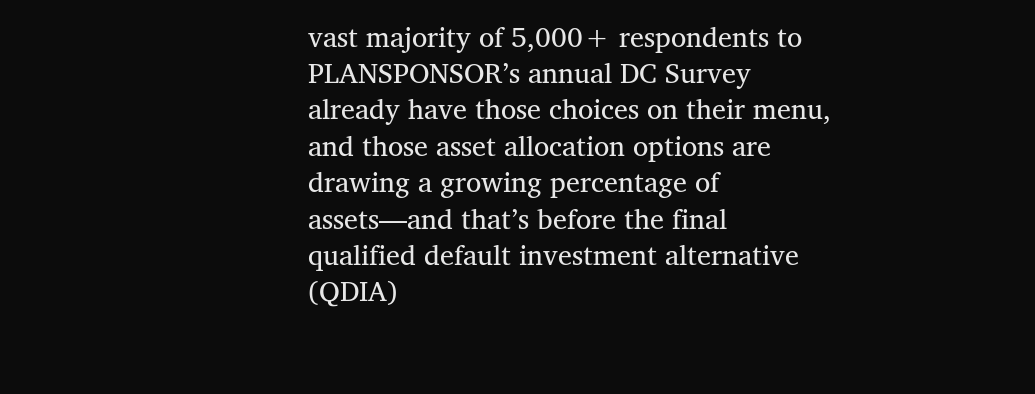vast majority of 5,000+ respondents to PLANSPONSOR’s annual DC Survey already have those choices on their menu, and those asset allocation options are drawing a growing percentage of assets—and that’s before the final qualified default investment alternative (QDIA)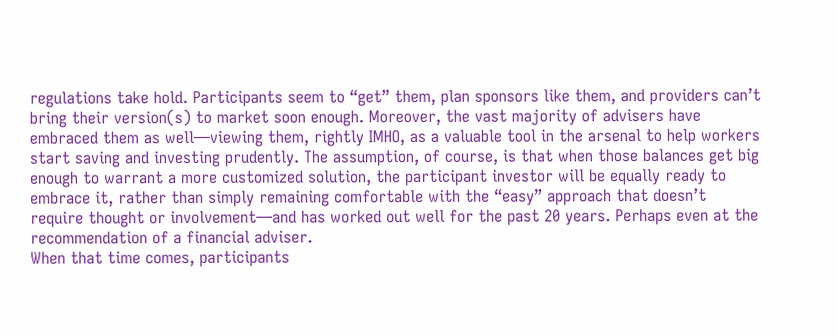regulations take hold. Participants seem to “get” them, plan sponsors like them, and providers can’t bring their version(s) to market soon enough. Moreover, the vast majority of advisers have embraced them as well—viewing them, rightly IMHO, as a valuable tool in the arsenal to help workers start saving and investing prudently. The assumption, of course, is that when those balances get big enough to warrant a more customized solution, the participant investor will be equally ready to embrace it, rather than simply remaining comfortable with the “easy” approach that doesn’t require thought or involvement—and has worked out well for the past 20 years. Perhaps even at the recommendation of a financial adviser.
When that time comes, participants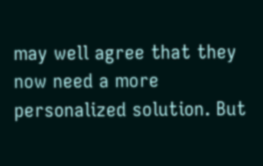may well agree that they now need a more personalized solution. But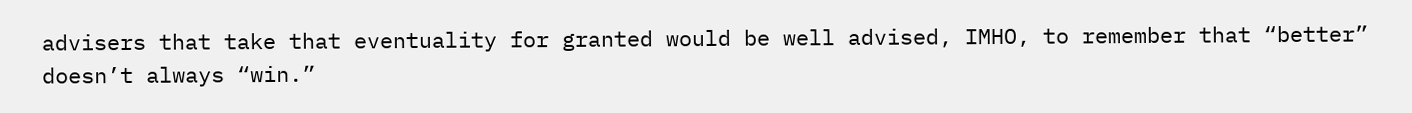advisers that take that eventuality for granted would be well advised, IMHO, to remember that “better” doesn’t always “win.”